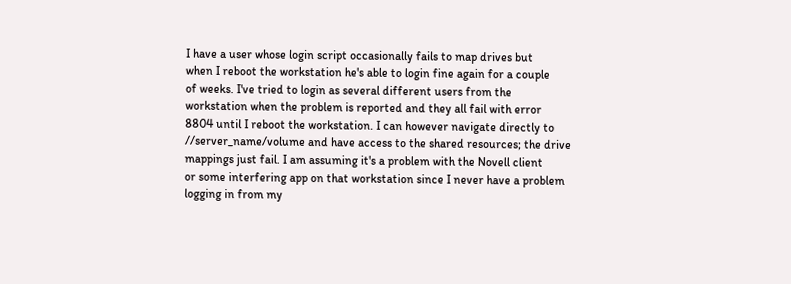I have a user whose login script occasionally fails to map drives but
when I reboot the workstation he's able to login fine again for a couple
of weeks. I've tried to login as several different users from the
workstation when the problem is reported and they all fail with error
8804 until I reboot the workstation. I can however navigate directly to
//server_name/volume and have access to the shared resources; the drive
mappings just fail. I am assuming it's a problem with the Novell client
or some interfering app on that workstation since I never have a problem
logging in from my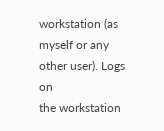workstation (as myself or any other user). Logs on
the workstation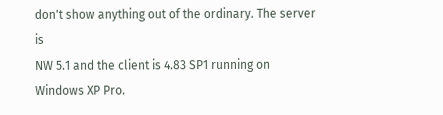don't show anything out of the ordinary. The server is
NW 5.1 and the client is 4.83 SP1 running on Windows XP Pro.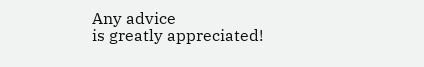Any advice
is greatly appreciated!